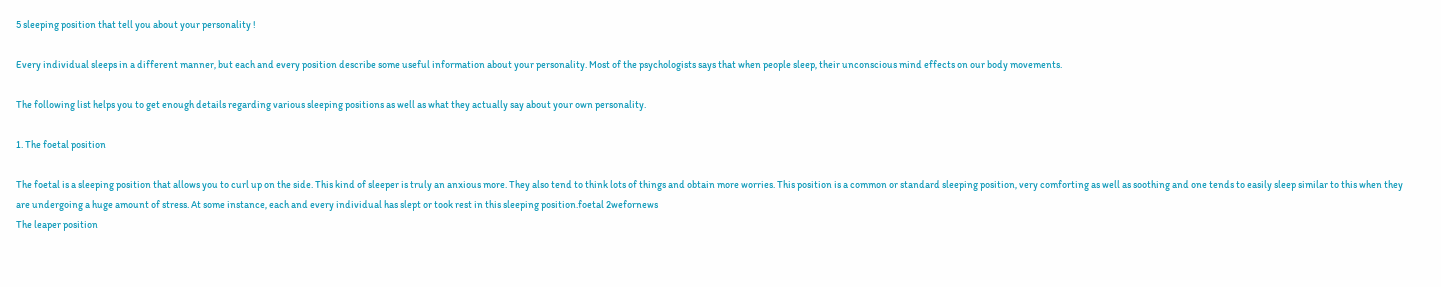5 sleeping position that tell you about your personality !

Every individual sleeps in a different manner, but each and every position describe some useful information about your personality. Most of the psychologists says that when people sleep, their unconscious mind effects on our body movements.

The following list helps you to get enough details regarding various sleeping positions as well as what they actually say about your own personality.

1. The foetal position

The foetal is a sleeping position that allows you to curl up on the side. This kind of sleeper is truly an anxious more. They also tend to think lots of things and obtain more worries. This position is a common or standard sleeping position, very comforting as well as soothing and one tends to easily sleep similar to this when they are undergoing a huge amount of stress. At some instance, each and every individual has slept or took rest in this sleeping position.foetal 2wefornews
The leaper position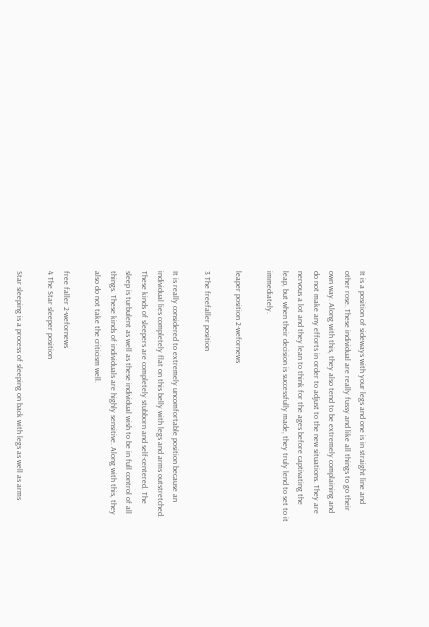It is a position of sideways with your legs and one is in straight line and other rose. These individual are really fussy and like all things to go their own way. Along with this, they also tend to be extremely complaining and do not make any efforts in order to adjust to the new situations. They are nervous a lot and they lean to think for the ages before captivating the leap, but when their decision is successfully made, they truly lend to set to it immediately.

leaper position 2-wefornews

3 The freefaller position

It is really considered to extremely uncomfortable position because an individual lies completely flat on this belly with legs and arms outstretched. These kinds of sleepers are completely stubborn and self-centered. The sleep is turbulent as well as these individual wish to be in full control of all things. These kinds of individuals are highly sensitive. Along with this, they also do not take the criticism well.

free faller 2-wefornews
4 The Star sleeper position

Star sleeping is a process of sleeping on back with legs as well as arms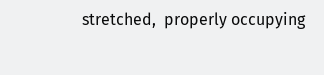stretched,  properly occupying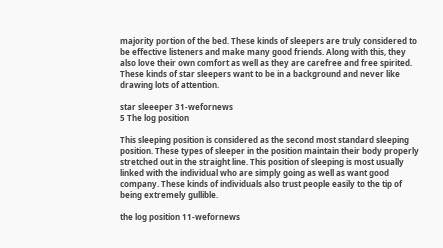majority portion of the bed. These kinds of sleepers are truly considered to be effective listeners and make many good friends. Along with this, they also love their own comfort as well as they are carefree and free spirited. These kinds of star sleepers want to be in a background and never like drawing lots of attention.

star sleeeper 31-wefornews
5 The log position

This sleeping position is considered as the second most standard sleeping position. These types of sleeper in the position maintain their body properly stretched out in the straight line. This position of sleeping is most usually linked with the individual who are simply going as well as want good company. These kinds of individuals also trust people easily to the tip of being extremely gullible.

the log position 11-wefornews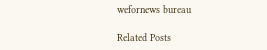wefornews bureau

Related Posts